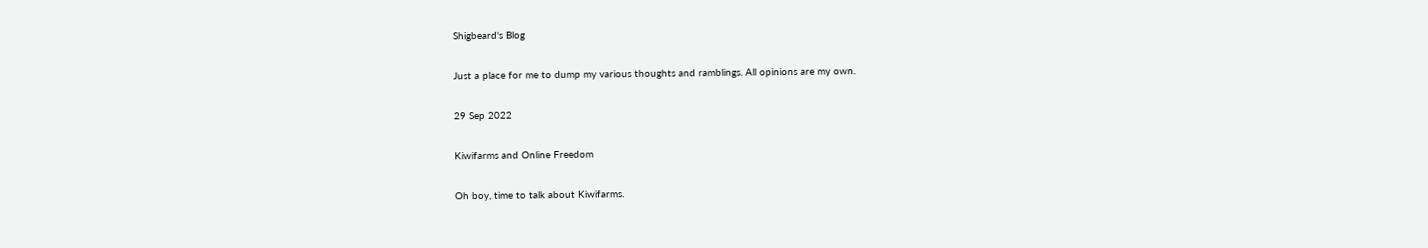Shigbeard's Blog

Just a place for me to dump my various thoughts and ramblings. All opinions are my own.

29 Sep 2022

Kiwifarms and Online Freedom

Oh boy, time to talk about Kiwifarms.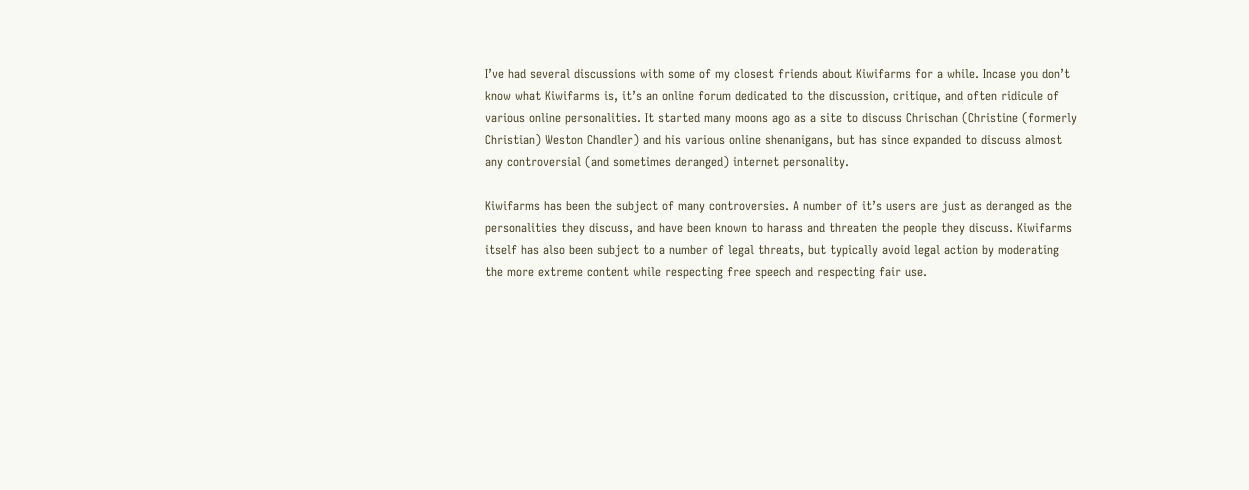I’ve had several discussions with some of my closest friends about Kiwifarms for a while. Incase you don’t know what Kiwifarms is, it’s an online forum dedicated to the discussion, critique, and often ridicule of various online personalities. It started many moons ago as a site to discuss Chrischan (Christine (formerly Christian) Weston Chandler) and his various online shenanigans, but has since expanded to discuss almost any controversial (and sometimes deranged) internet personality.

Kiwifarms has been the subject of many controversies. A number of it’s users are just as deranged as the personalities they discuss, and have been known to harass and threaten the people they discuss. Kiwifarms itself has also been subject to a number of legal threats, but typically avoid legal action by moderating the more extreme content while respecting free speech and respecting fair use.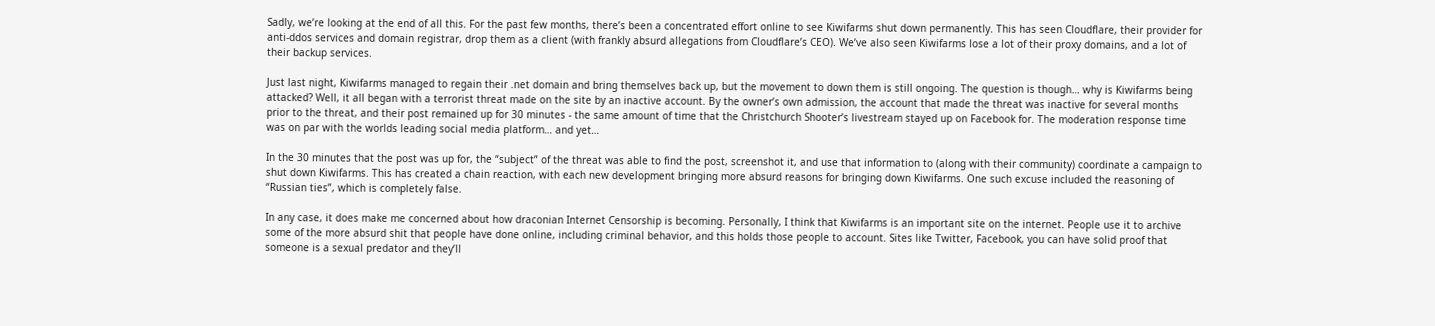Sadly, we’re looking at the end of all this. For the past few months, there’s been a concentrated effort online to see Kiwifarms shut down permanently. This has seen Cloudflare, their provider for anti-ddos services and domain registrar, drop them as a client (with frankly absurd allegations from Cloudflare’s CEO). We’ve also seen Kiwifarms lose a lot of their proxy domains, and a lot of their backup services.

Just last night, Kiwifarms managed to regain their .net domain and bring themselves back up, but the movement to down them is still ongoing. The question is though… why is Kiwifarms being attacked? Well, it all began with a terrorist threat made on the site by an inactive account. By the owner’s own admission, the account that made the threat was inactive for several months prior to the threat, and their post remained up for 30 minutes - the same amount of time that the Christchurch Shooter’s livestream stayed up on Facebook for. The moderation response time was on par with the worlds leading social media platform… and yet…

In the 30 minutes that the post was up for, the “subject” of the threat was able to find the post, screenshot it, and use that information to (along with their community) coordinate a campaign to shut down Kiwifarms. This has created a chain reaction, with each new development bringing more absurd reasons for bringing down Kiwifarms. One such excuse included the reasoning of “Russian ties”, which is completely false.

In any case, it does make me concerned about how draconian Internet Censorship is becoming. Personally, I think that Kiwifarms is an important site on the internet. People use it to archive some of the more absurd shit that people have done online, including criminal behavior, and this holds those people to account. Sites like Twitter, Facebook, you can have solid proof that someone is a sexual predator and they’ll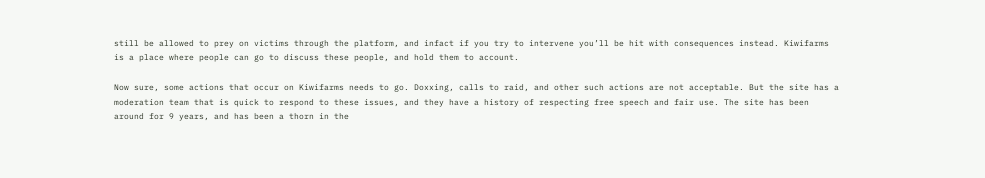still be allowed to prey on victims through the platform, and infact if you try to intervene you’ll be hit with consequences instead. Kiwifarms is a place where people can go to discuss these people, and hold them to account.

Now sure, some actions that occur on Kiwifarms needs to go. Doxxing, calls to raid, and other such actions are not acceptable. But the site has a moderation team that is quick to respond to these issues, and they have a history of respecting free speech and fair use. The site has been around for 9 years, and has been a thorn in the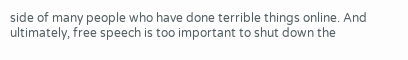side of many people who have done terrible things online. And ultimately, free speech is too important to shut down the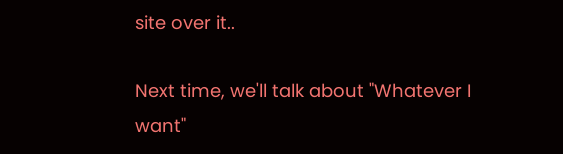site over it..

Next time, we'll talk about "Whatever I want"